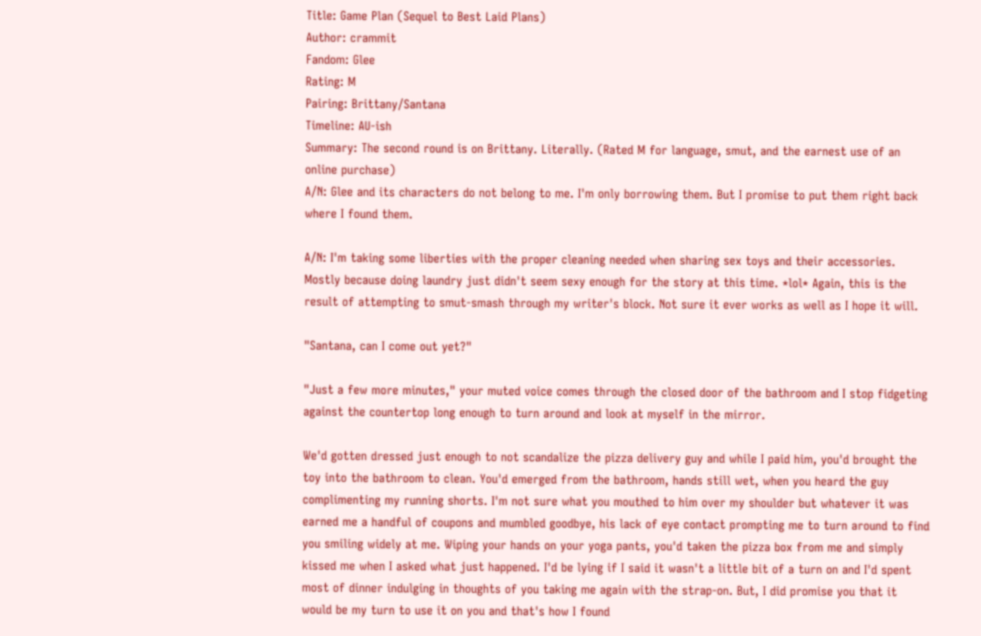Title: Game Plan (Sequel to Best Laid Plans)
Author: crammit
Fandom: Glee
Rating: M
Pairing: Brittany/Santana
Timeline: AU-ish
Summary: The second round is on Brittany. Literally. (Rated M for language, smut, and the earnest use of an online purchase)
A/N: Glee and its characters do not belong to me. I'm only borrowing them. But I promise to put them right back where I found them.

A/N: I'm taking some liberties with the proper cleaning needed when sharing sex toys and their accessories. Mostly because doing laundry just didn't seem sexy enough for the story at this time. *lol* Again, this is the result of attempting to smut-smash through my writer's block. Not sure it ever works as well as I hope it will.

"Santana, can I come out yet?"

"Just a few more minutes," your muted voice comes through the closed door of the bathroom and I stop fidgeting against the countertop long enough to turn around and look at myself in the mirror.

We'd gotten dressed just enough to not scandalize the pizza delivery guy and while I paid him, you'd brought the toy into the bathroom to clean. You'd emerged from the bathroom, hands still wet, when you heard the guy complimenting my running shorts. I'm not sure what you mouthed to him over my shoulder but whatever it was earned me a handful of coupons and mumbled goodbye, his lack of eye contact prompting me to turn around to find you smiling widely at me. Wiping your hands on your yoga pants, you'd taken the pizza box from me and simply kissed me when I asked what just happened. I'd be lying if I said it wasn't a little bit of a turn on and I'd spent most of dinner indulging in thoughts of you taking me again with the strap-on. But, I did promise you that it would be my turn to use it on you and that's how I found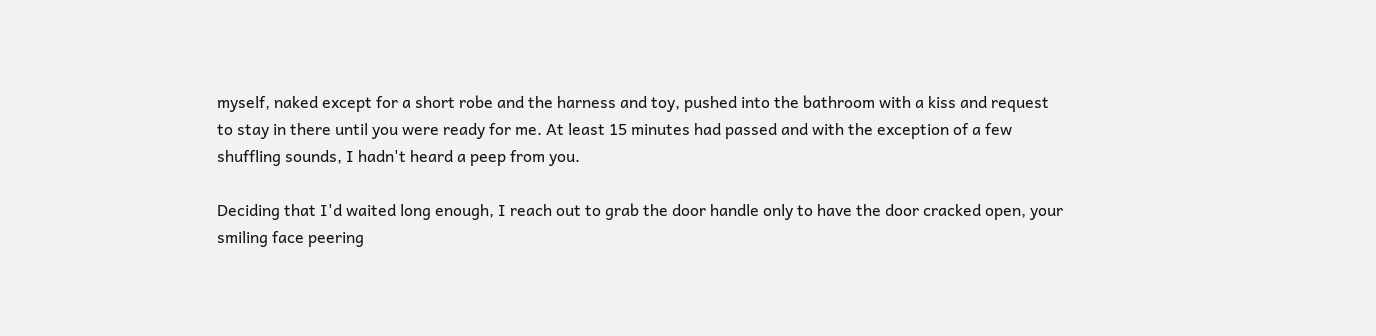myself, naked except for a short robe and the harness and toy, pushed into the bathroom with a kiss and request to stay in there until you were ready for me. At least 15 minutes had passed and with the exception of a few shuffling sounds, I hadn't heard a peep from you.

Deciding that I'd waited long enough, I reach out to grab the door handle only to have the door cracked open, your smiling face peering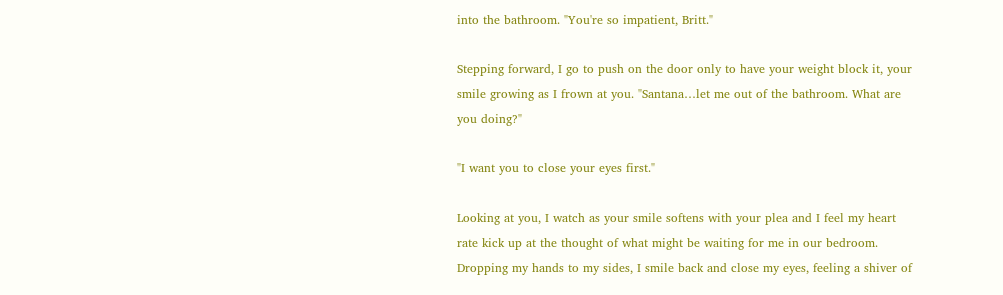into the bathroom. "You're so impatient, Britt."

Stepping forward, I go to push on the door only to have your weight block it, your smile growing as I frown at you. "Santana…let me out of the bathroom. What are you doing?"

"I want you to close your eyes first."

Looking at you, I watch as your smile softens with your plea and I feel my heart rate kick up at the thought of what might be waiting for me in our bedroom. Dropping my hands to my sides, I smile back and close my eyes, feeling a shiver of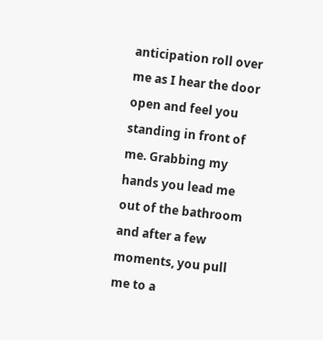anticipation roll over me as I hear the door open and feel you standing in front of me. Grabbing my hands you lead me out of the bathroom and after a few moments, you pull me to a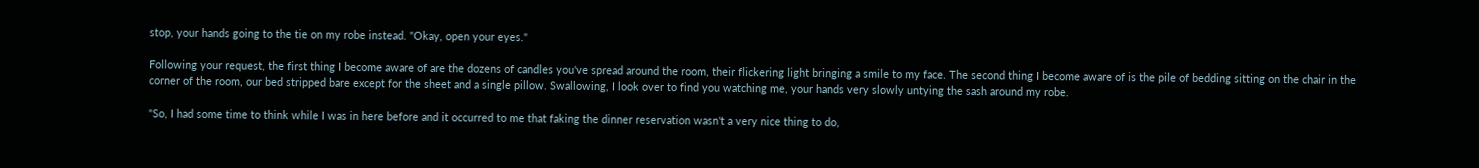stop, your hands going to the tie on my robe instead. "Okay, open your eyes."

Following your request, the first thing I become aware of are the dozens of candles you've spread around the room, their flickering light bringing a smile to my face. The second thing I become aware of is the pile of bedding sitting on the chair in the corner of the room, our bed stripped bare except for the sheet and a single pillow. Swallowing, I look over to find you watching me, your hands very slowly untying the sash around my robe.

"So, I had some time to think while I was in here before and it occurred to me that faking the dinner reservation wasn't a very nice thing to do,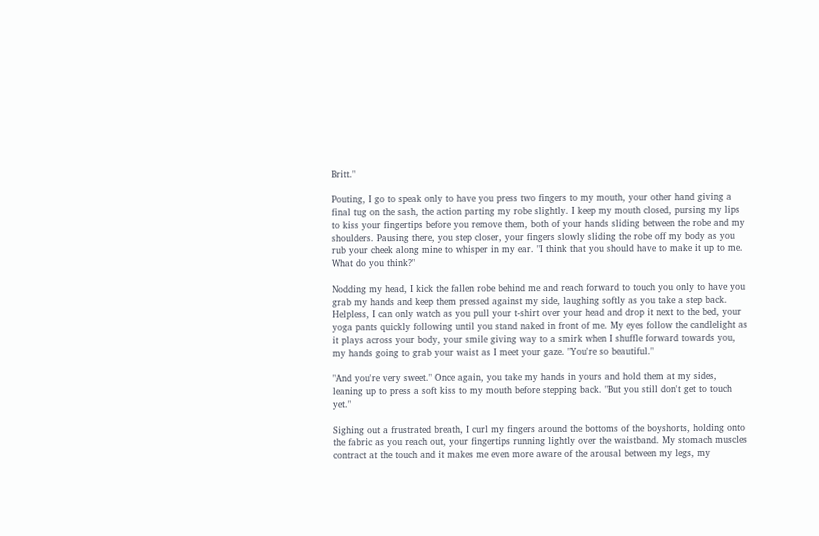Britt."

Pouting, I go to speak only to have you press two fingers to my mouth, your other hand giving a final tug on the sash, the action parting my robe slightly. I keep my mouth closed, pursing my lips to kiss your fingertips before you remove them, both of your hands sliding between the robe and my shoulders. Pausing there, you step closer, your fingers slowly sliding the robe off my body as you rub your cheek along mine to whisper in my ear. "I think that you should have to make it up to me. What do you think?"

Nodding my head, I kick the fallen robe behind me and reach forward to touch you only to have you grab my hands and keep them pressed against my side, laughing softly as you take a step back. Helpless, I can only watch as you pull your t-shirt over your head and drop it next to the bed, your yoga pants quickly following until you stand naked in front of me. My eyes follow the candlelight as it plays across your body, your smile giving way to a smirk when I shuffle forward towards you, my hands going to grab your waist as I meet your gaze. "You're so beautiful."

"And you're very sweet." Once again, you take my hands in yours and hold them at my sides, leaning up to press a soft kiss to my mouth before stepping back. "But you still don't get to touch yet."

Sighing out a frustrated breath, I curl my fingers around the bottoms of the boyshorts, holding onto the fabric as you reach out, your fingertips running lightly over the waistband. My stomach muscles contract at the touch and it makes me even more aware of the arousal between my legs, my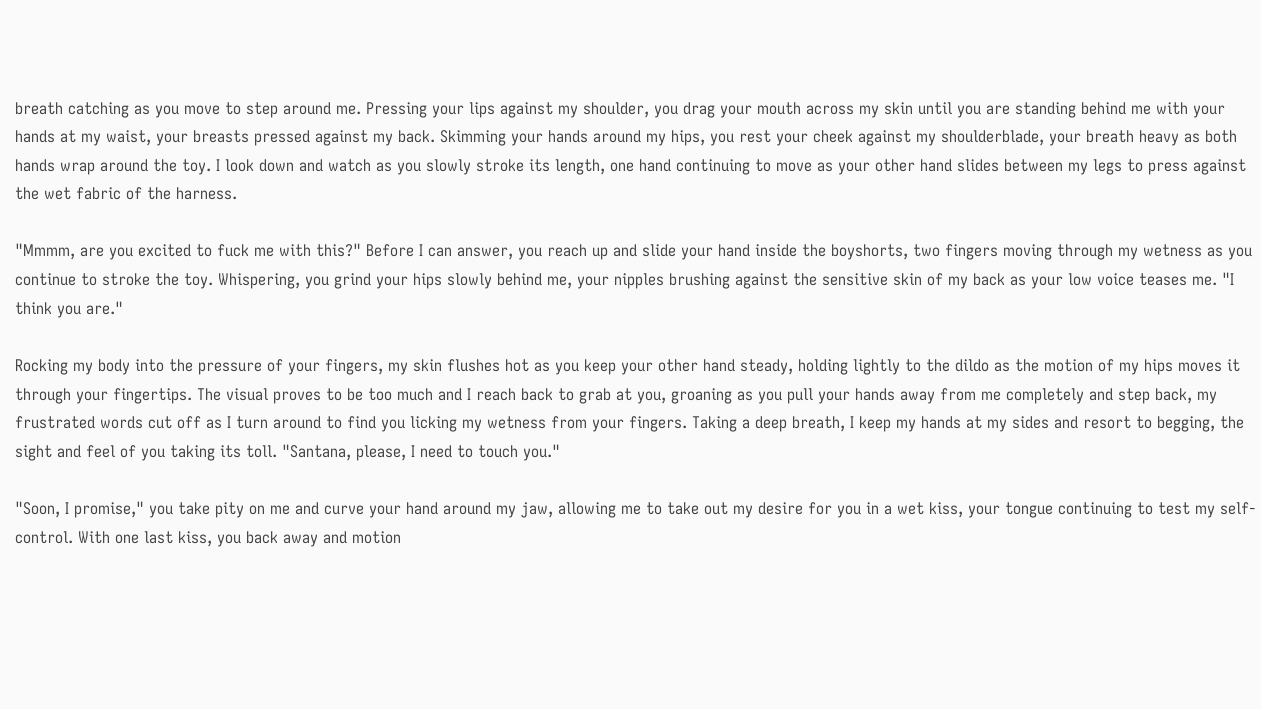breath catching as you move to step around me. Pressing your lips against my shoulder, you drag your mouth across my skin until you are standing behind me with your hands at my waist, your breasts pressed against my back. Skimming your hands around my hips, you rest your cheek against my shoulderblade, your breath heavy as both hands wrap around the toy. I look down and watch as you slowly stroke its length, one hand continuing to move as your other hand slides between my legs to press against the wet fabric of the harness.

"Mmmm, are you excited to fuck me with this?" Before I can answer, you reach up and slide your hand inside the boyshorts, two fingers moving through my wetness as you continue to stroke the toy. Whispering, you grind your hips slowly behind me, your nipples brushing against the sensitive skin of my back as your low voice teases me. "I think you are."

Rocking my body into the pressure of your fingers, my skin flushes hot as you keep your other hand steady, holding lightly to the dildo as the motion of my hips moves it through your fingertips. The visual proves to be too much and I reach back to grab at you, groaning as you pull your hands away from me completely and step back, my frustrated words cut off as I turn around to find you licking my wetness from your fingers. Taking a deep breath, I keep my hands at my sides and resort to begging, the sight and feel of you taking its toll. "Santana, please, I need to touch you."

"Soon, I promise," you take pity on me and curve your hand around my jaw, allowing me to take out my desire for you in a wet kiss, your tongue continuing to test my self-control. With one last kiss, you back away and motion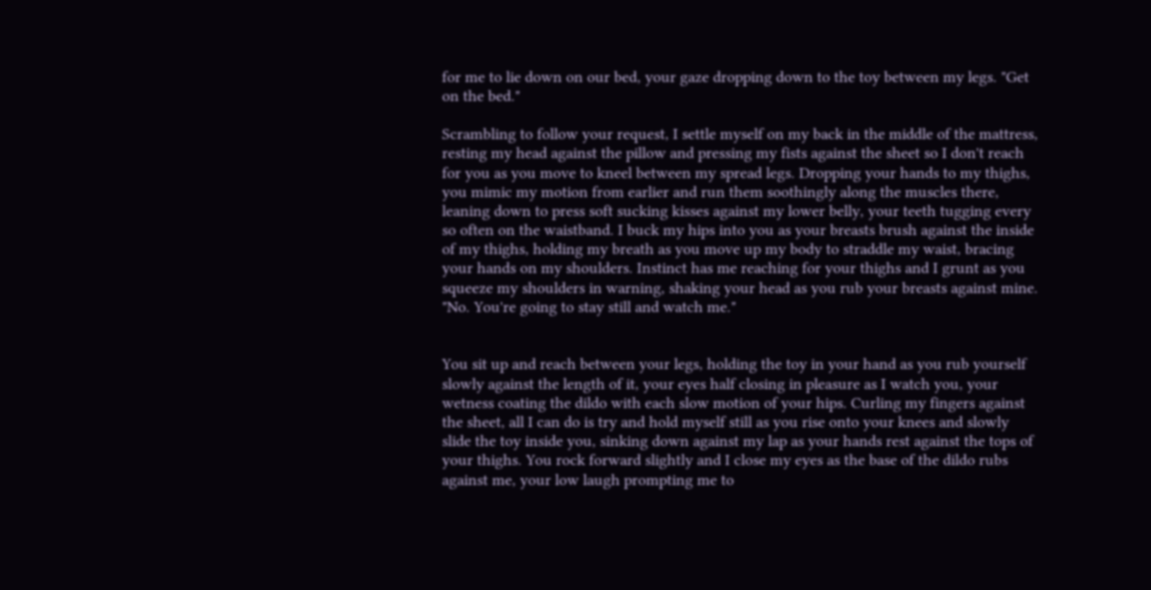for me to lie down on our bed, your gaze dropping down to the toy between my legs. "Get on the bed."

Scrambling to follow your request, I settle myself on my back in the middle of the mattress, resting my head against the pillow and pressing my fists against the sheet so I don't reach for you as you move to kneel between my spread legs. Dropping your hands to my thighs, you mimic my motion from earlier and run them soothingly along the muscles there, leaning down to press soft sucking kisses against my lower belly, your teeth tugging every so often on the waistband. I buck my hips into you as your breasts brush against the inside of my thighs, holding my breath as you move up my body to straddle my waist, bracing your hands on my shoulders. Instinct has me reaching for your thighs and I grunt as you squeeze my shoulders in warning, shaking your head as you rub your breasts against mine. "No. You're going to stay still and watch me."


You sit up and reach between your legs, holding the toy in your hand as you rub yourself slowly against the length of it, your eyes half closing in pleasure as I watch you, your wetness coating the dildo with each slow motion of your hips. Curling my fingers against the sheet, all I can do is try and hold myself still as you rise onto your knees and slowly slide the toy inside you, sinking down against my lap as your hands rest against the tops of your thighs. You rock forward slightly and I close my eyes as the base of the dildo rubs against me, your low laugh prompting me to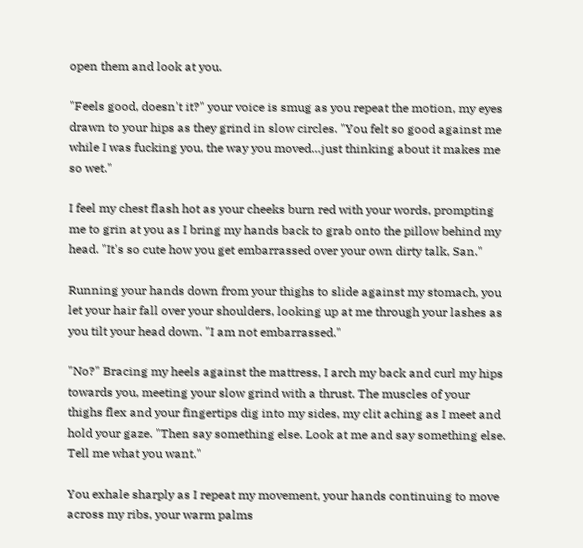open them and look at you.

"Feels good, doesn't it?" your voice is smug as you repeat the motion, my eyes drawn to your hips as they grind in slow circles. "You felt so good against me while I was fucking you, the way you moved…just thinking about it makes me so wet."

I feel my chest flash hot as your cheeks burn red with your words, prompting me to grin at you as I bring my hands back to grab onto the pillow behind my head. "It's so cute how you get embarrassed over your own dirty talk, San."

Running your hands down from your thighs to slide against my stomach, you let your hair fall over your shoulders, looking up at me through your lashes as you tilt your head down. "I am not embarrassed."

"No?" Bracing my heels against the mattress, I arch my back and curl my hips towards you, meeting your slow grind with a thrust. The muscles of your thighs flex and your fingertips dig into my sides, my clit aching as I meet and hold your gaze. "Then say something else. Look at me and say something else. Tell me what you want."

You exhale sharply as I repeat my movement, your hands continuing to move across my ribs, your warm palms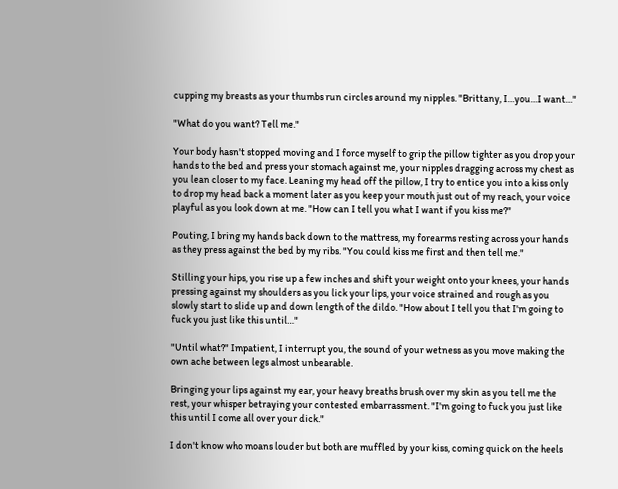cupping my breasts as your thumbs run circles around my nipples. "Brittany, I…you…I want…"

"What do you want? Tell me."

Your body hasn't stopped moving and I force myself to grip the pillow tighter as you drop your hands to the bed and press your stomach against me, your nipples dragging across my chest as you lean closer to my face. Leaning my head off the pillow, I try to entice you into a kiss only to drop my head back a moment later as you keep your mouth just out of my reach, your voice playful as you look down at me. "How can I tell you what I want if you kiss me?"

Pouting, I bring my hands back down to the mattress, my forearms resting across your hands as they press against the bed by my ribs. "You could kiss me first and then tell me."

Stilling your hips, you rise up a few inches and shift your weight onto your knees, your hands pressing against my shoulders as you lick your lips, your voice strained and rough as you slowly start to slide up and down length of the dildo. "How about I tell you that I'm going to fuck you just like this until…"

"Until what?" Impatient, I interrupt you, the sound of your wetness as you move making the own ache between legs almost unbearable.

Bringing your lips against my ear, your heavy breaths brush over my skin as you tell me the rest, your whisper betraying your contested embarrassment. "I'm going to fuck you just like this until I come all over your dick."

I don't know who moans louder but both are muffled by your kiss, coming quick on the heels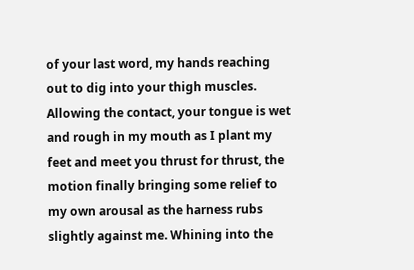of your last word, my hands reaching out to dig into your thigh muscles. Allowing the contact, your tongue is wet and rough in my mouth as I plant my feet and meet you thrust for thrust, the motion finally bringing some relief to my own arousal as the harness rubs slightly against me. Whining into the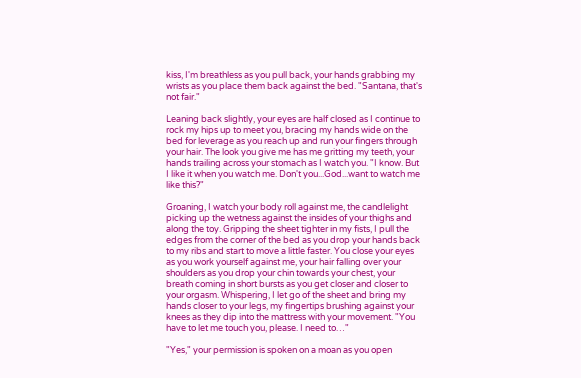kiss, I'm breathless as you pull back, your hands grabbing my wrists as you place them back against the bed. "Santana, that's not fair."

Leaning back slightly, your eyes are half closed as I continue to rock my hips up to meet you, bracing my hands wide on the bed for leverage as you reach up and run your fingers through your hair. The look you give me has me gritting my teeth, your hands trailing across your stomach as I watch you. "I know. But I like it when you watch me. Don't you...God...want to watch me like this?"

Groaning, I watch your body roll against me, the candlelight picking up the wetness against the insides of your thighs and along the toy. Gripping the sheet tighter in my fists, I pull the edges from the corner of the bed as you drop your hands back to my ribs and start to move a little faster. You close your eyes as you work yourself against me, your hair falling over your shoulders as you drop your chin towards your chest, your breath coming in short bursts as you get closer and closer to your orgasm. Whispering, I let go of the sheet and bring my hands closer to your legs, my fingertips brushing against your knees as they dip into the mattress with your movement. "You have to let me touch you, please. I need to…"

"Yes," your permission is spoken on a moan as you open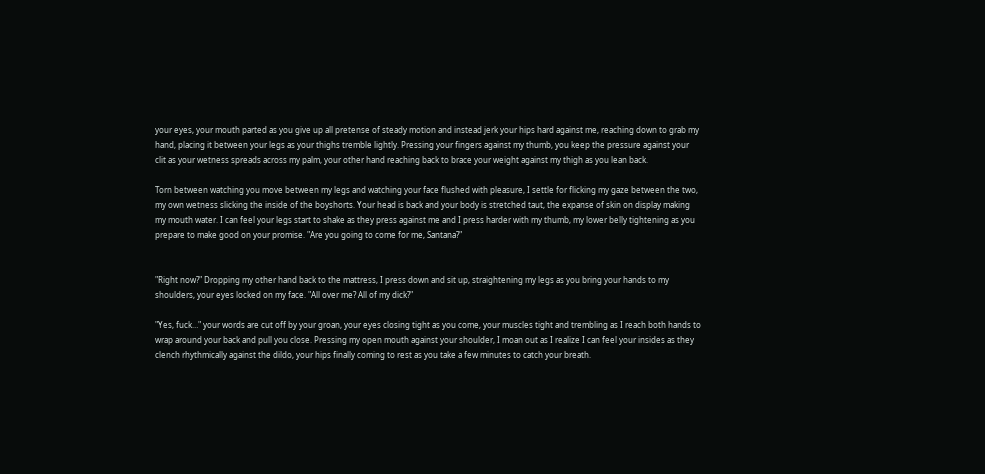your eyes, your mouth parted as you give up all pretense of steady motion and instead jerk your hips hard against me, reaching down to grab my hand, placing it between your legs as your thighs tremble lightly. Pressing your fingers against my thumb, you keep the pressure against your clit as your wetness spreads across my palm, your other hand reaching back to brace your weight against my thigh as you lean back.

Torn between watching you move between my legs and watching your face flushed with pleasure, I settle for flicking my gaze between the two, my own wetness slicking the inside of the boyshorts. Your head is back and your body is stretched taut, the expanse of skin on display making my mouth water. I can feel your legs start to shake as they press against me and I press harder with my thumb, my lower belly tightening as you prepare to make good on your promise. "Are you going to come for me, Santana?"


"Right now?" Dropping my other hand back to the mattress, I press down and sit up, straightening my legs as you bring your hands to my shoulders, your eyes locked on my face. "All over me? All of my dick?"

"Yes, fuck…" your words are cut off by your groan, your eyes closing tight as you come, your muscles tight and trembling as I reach both hands to wrap around your back and pull you close. Pressing my open mouth against your shoulder, I moan out as I realize I can feel your insides as they clench rhythmically against the dildo, your hips finally coming to rest as you take a few minutes to catch your breath.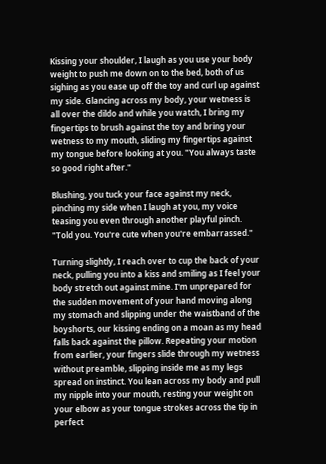Kissing your shoulder, I laugh as you use your body weight to push me down on to the bed, both of us sighing as you ease up off the toy and curl up against my side. Glancing across my body, your wetness is all over the dildo and while you watch, I bring my fingertips to brush against the toy and bring your wetness to my mouth, sliding my fingertips against my tongue before looking at you. "You always taste so good right after."

Blushing, you tuck your face against my neck, pinching my side when I laugh at you, my voice teasing you even through another playful pinch. "Told you. You're cute when you're embarrassed."

Turning slightly, I reach over to cup the back of your neck, pulling you into a kiss and smiling as I feel your body stretch out against mine. I'm unprepared for the sudden movement of your hand moving along my stomach and slipping under the waistband of the boyshorts, our kissing ending on a moan as my head falls back against the pillow. Repeating your motion from earlier, your fingers slide through my wetness without preamble, slipping inside me as my legs spread on instinct. You lean across my body and pull my nipple into your mouth, resting your weight on your elbow as your tongue strokes across the tip in perfect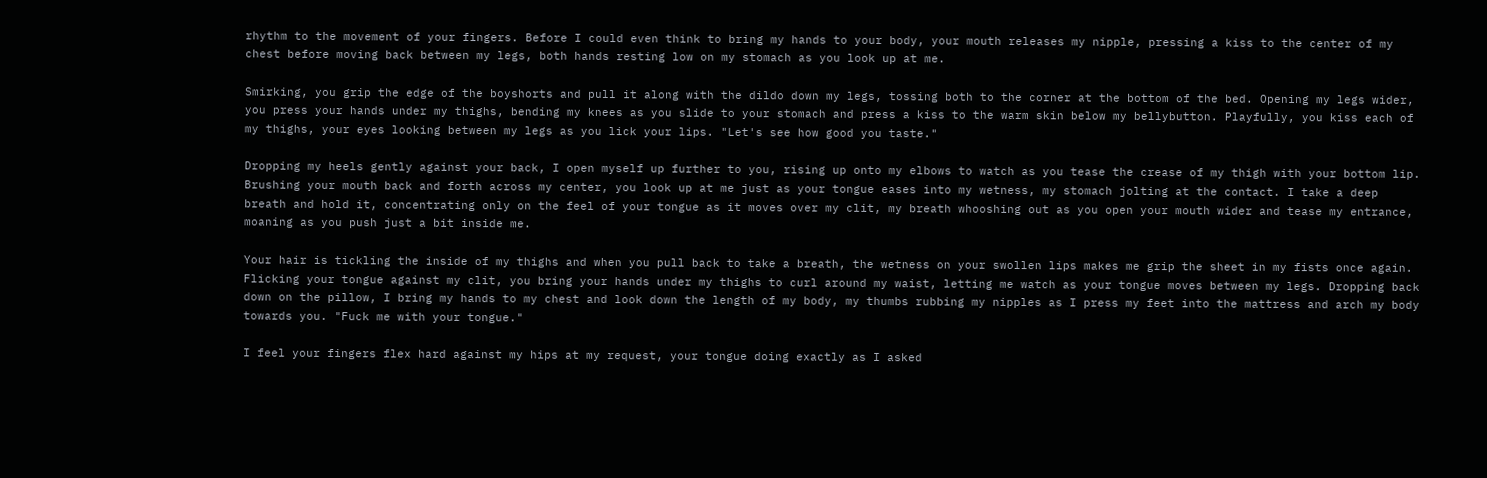rhythm to the movement of your fingers. Before I could even think to bring my hands to your body, your mouth releases my nipple, pressing a kiss to the center of my chest before moving back between my legs, both hands resting low on my stomach as you look up at me.

Smirking, you grip the edge of the boyshorts and pull it along with the dildo down my legs, tossing both to the corner at the bottom of the bed. Opening my legs wider, you press your hands under my thighs, bending my knees as you slide to your stomach and press a kiss to the warm skin below my bellybutton. Playfully, you kiss each of my thighs, your eyes looking between my legs as you lick your lips. "Let's see how good you taste."

Dropping my heels gently against your back, I open myself up further to you, rising up onto my elbows to watch as you tease the crease of my thigh with your bottom lip. Brushing your mouth back and forth across my center, you look up at me just as your tongue eases into my wetness, my stomach jolting at the contact. I take a deep breath and hold it, concentrating only on the feel of your tongue as it moves over my clit, my breath whooshing out as you open your mouth wider and tease my entrance, moaning as you push just a bit inside me.

Your hair is tickling the inside of my thighs and when you pull back to take a breath, the wetness on your swollen lips makes me grip the sheet in my fists once again. Flicking your tongue against my clit, you bring your hands under my thighs to curl around my waist, letting me watch as your tongue moves between my legs. Dropping back down on the pillow, I bring my hands to my chest and look down the length of my body, my thumbs rubbing my nipples as I press my feet into the mattress and arch my body towards you. "Fuck me with your tongue."

I feel your fingers flex hard against my hips at my request, your tongue doing exactly as I asked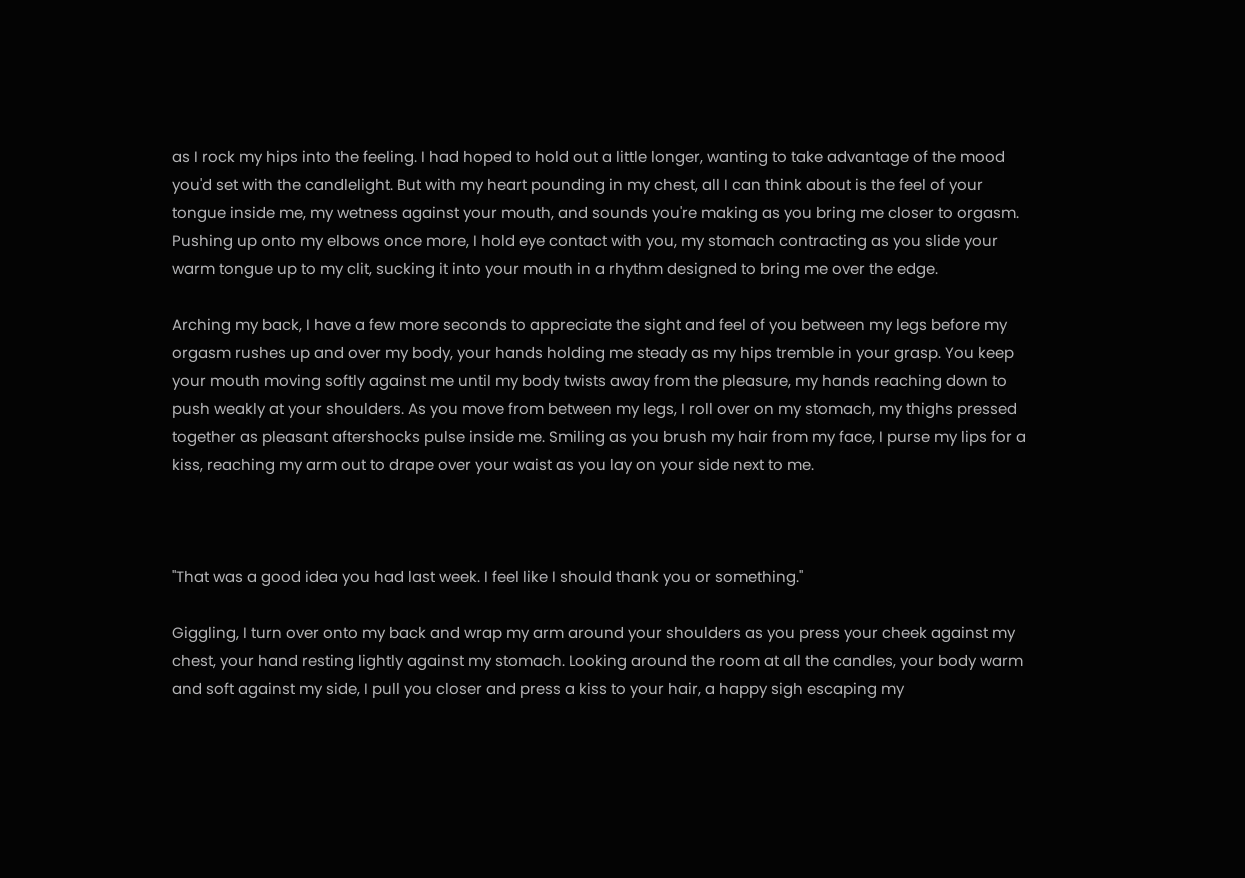as I rock my hips into the feeling. I had hoped to hold out a little longer, wanting to take advantage of the mood you'd set with the candlelight. But with my heart pounding in my chest, all I can think about is the feel of your tongue inside me, my wetness against your mouth, and sounds you're making as you bring me closer to orgasm. Pushing up onto my elbows once more, I hold eye contact with you, my stomach contracting as you slide your warm tongue up to my clit, sucking it into your mouth in a rhythm designed to bring me over the edge.

Arching my back, I have a few more seconds to appreciate the sight and feel of you between my legs before my orgasm rushes up and over my body, your hands holding me steady as my hips tremble in your grasp. You keep your mouth moving softly against me until my body twists away from the pleasure, my hands reaching down to push weakly at your shoulders. As you move from between my legs, I roll over on my stomach, my thighs pressed together as pleasant aftershocks pulse inside me. Smiling as you brush my hair from my face, I purse my lips for a kiss, reaching my arm out to drape over your waist as you lay on your side next to me.



"That was a good idea you had last week. I feel like I should thank you or something."

Giggling, I turn over onto my back and wrap my arm around your shoulders as you press your cheek against my chest, your hand resting lightly against my stomach. Looking around the room at all the candles, your body warm and soft against my side, I pull you closer and press a kiss to your hair, a happy sigh escaping my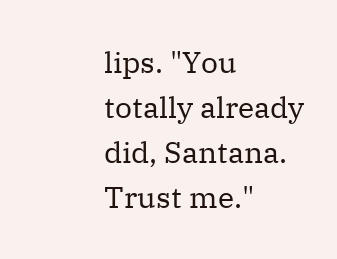lips. "You totally already did, Santana. Trust me."